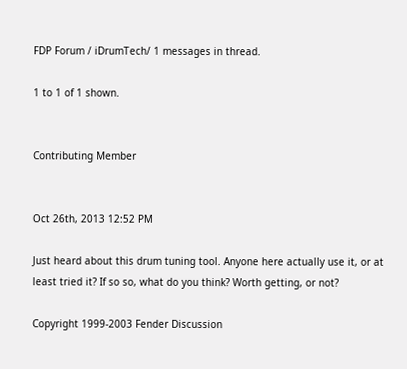FDP Forum / iDrumTech/ 1 messages in thread.

1 to 1 of 1 shown.


Contributing Member


Oct 26th, 2013 12:52 PM

Just heard about this drum tuning tool. Anyone here actually use it, or at least tried it? If so so, what do you think? Worth getting, or not?

Copyright 1999-2003 Fender Discussion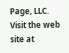Page, LLC. Visit the web site at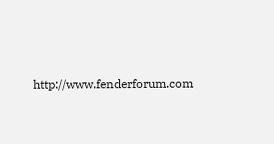http://www.fenderforum.com